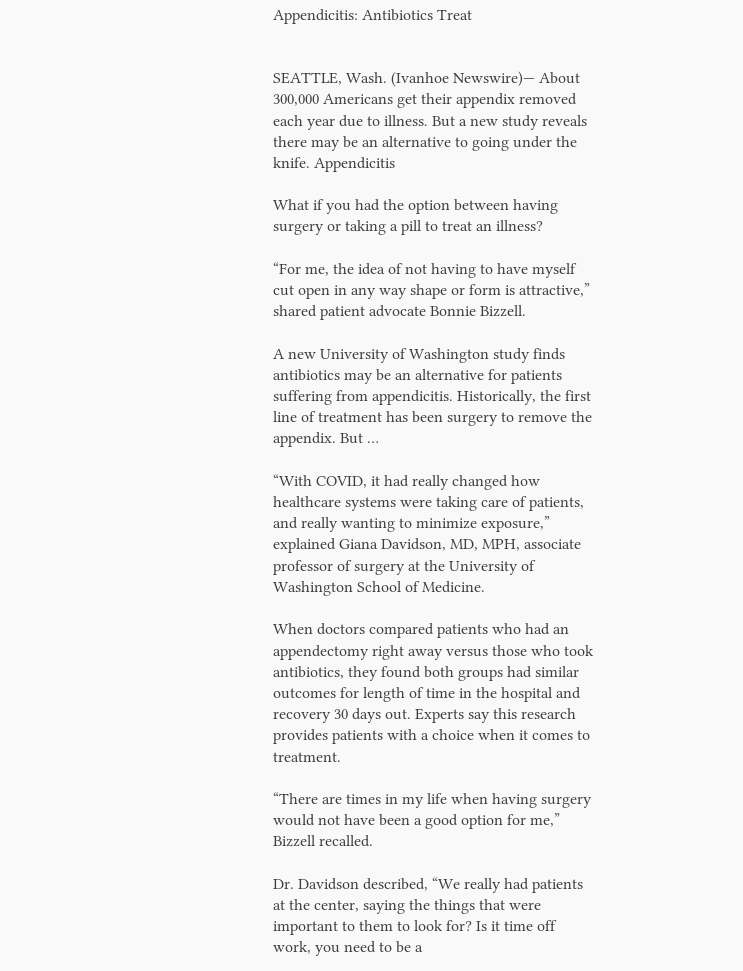Appendicitis: Antibiotics Treat


SEATTLE, Wash. (Ivanhoe Newswire)— About 300,000 Americans get their appendix removed each year due to illness. But a new study reveals there may be an alternative to going under the knife. Appendicitis

What if you had the option between having surgery or taking a pill to treat an illness?

“For me, the idea of not having to have myself cut open in any way shape or form is attractive,” shared patient advocate Bonnie Bizzell.

A new University of Washington study finds antibiotics may be an alternative for patients suffering from appendicitis. Historically, the first line of treatment has been surgery to remove the appendix. But …

“With COVID, it had really changed how healthcare systems were taking care of patients, and really wanting to minimize exposure,” explained Giana Davidson, MD, MPH, associate professor of surgery at the University of Washington School of Medicine.

When doctors compared patients who had an appendectomy right away versus those who took antibiotics, they found both groups had similar outcomes for length of time in the hospital and recovery 30 days out. Experts say this research provides patients with a choice when it comes to treatment.

“There are times in my life when having surgery would not have been a good option for me,” Bizzell recalled.

Dr. Davidson described, “We really had patients at the center, saying the things that were important to them to look for? Is it time off work, you need to be a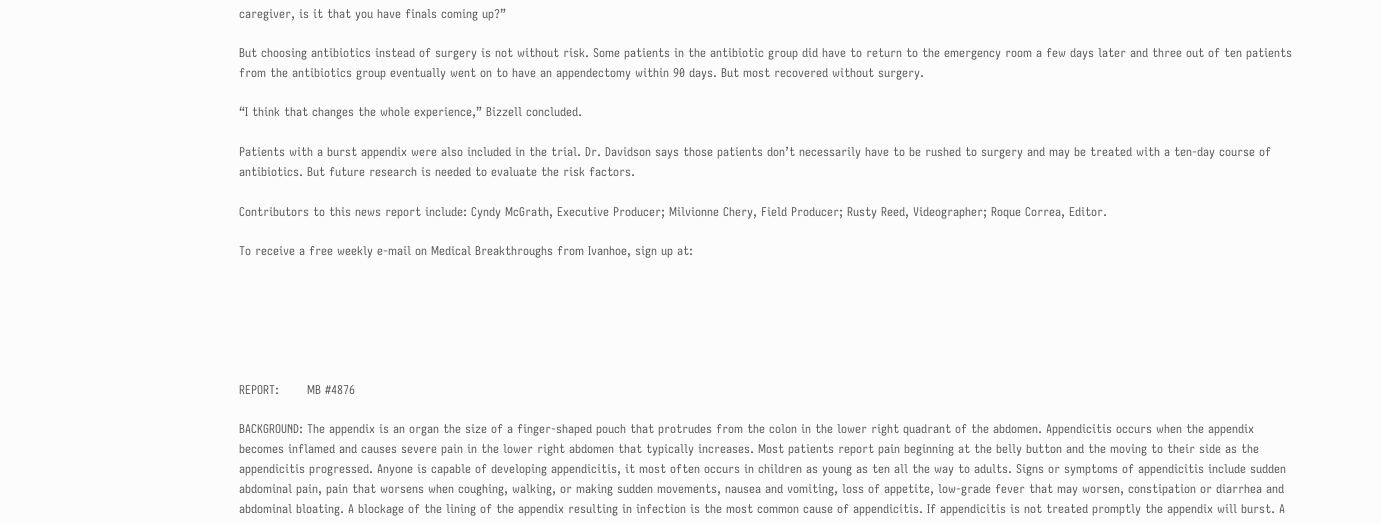caregiver, is it that you have finals coming up?”

But choosing antibiotics instead of surgery is not without risk. Some patients in the antibiotic group did have to return to the emergency room a few days later and three out of ten patients from the antibiotics group eventually went on to have an appendectomy within 90 days. But most recovered without surgery.

“I think that changes the whole experience,” Bizzell concluded.

Patients with a burst appendix were also included in the trial. Dr. Davidson says those patients don’t necessarily have to be rushed to surgery and may be treated with a ten-day course of antibiotics. But future research is needed to evaluate the risk factors.

Contributors to this news report include: Cyndy McGrath, Executive Producer; Milvionne Chery, Field Producer; Rusty Reed, Videographer; Roque Correa, Editor.

To receive a free weekly e-mail on Medical Breakthroughs from Ivanhoe, sign up at:






REPORT:       MB #4876

BACKGROUND: The appendix is an organ the size of a finger-shaped pouch that protrudes from the colon in the lower right quadrant of the abdomen. Appendicitis occurs when the appendix becomes inflamed and causes severe pain in the lower right abdomen that typically increases. Most patients report pain beginning at the belly button and the moving to their side as the appendicitis progressed. Anyone is capable of developing appendicitis, it most often occurs in children as young as ten all the way to adults. Signs or symptoms of appendicitis include sudden abdominal pain, pain that worsens when coughing, walking, or making sudden movements, nausea and vomiting, loss of appetite, low-grade fever that may worsen, constipation or diarrhea and abdominal bloating. A blockage of the lining of the appendix resulting in infection is the most common cause of appendicitis. If appendicitis is not treated promptly the appendix will burst. A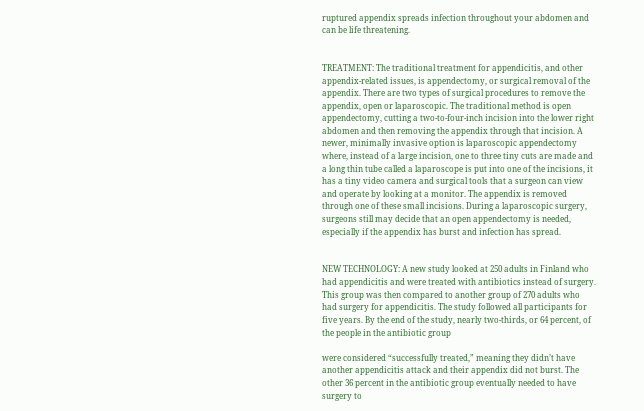ruptured appendix spreads infection throughout your abdomen and can be life threatening.


TREATMENT: The traditional treatment for appendicitis, and other appendix-related issues, is appendectomy, or surgical removal of the appendix. There are two types of surgical procedures to remove the appendix, open or laparoscopic. The traditional method is open appendectomy, cutting a two-to-four-inch incision into the lower right abdomen and then removing the appendix through that incision. A newer, minimally invasive option is laparoscopic appendectomy where, instead of a large incision, one to three tiny cuts are made and a long thin tube called a laparoscope is put into one of the incisions, it has a tiny video camera and surgical tools that a surgeon can view and operate by looking at a monitor. The appendix is removed through one of these small incisions. During a laparoscopic surgery, surgeons still may decide that an open appendectomy is needed, especially if the appendix has burst and infection has spread.


NEW TECHNOLOGY: A new study looked at 250 adults in Finland who had appendicitis and were treated with antibiotics instead of surgery. This group was then compared to another group of 270 adults who had surgery for appendicitis. The study followed all participants for five years. By the end of the study, nearly two-thirds, or 64 percent, of the people in the antibiotic group

were considered “successfully treated,” meaning they didn’t have another appendicitis attack and their appendix did not burst. The other 36 percent in the antibiotic group eventually needed to have surgery to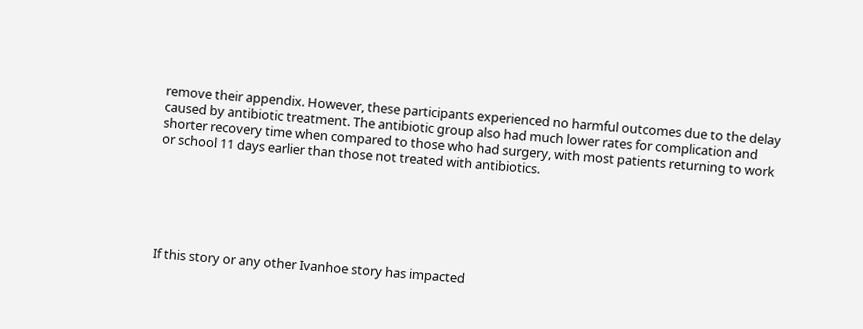remove their appendix. However, these participants experienced no harmful outcomes due to the delay caused by antibiotic treatment. The antibiotic group also had much lower rates for complication and shorter recovery time when compared to those who had surgery, with most patients returning to work or school 11 days earlier than those not treated with antibiotics.






If this story or any other Ivanhoe story has impacted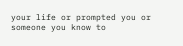your life or prompted you or someone you know to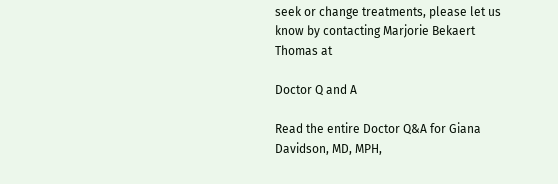seek or change treatments, please let us know by contacting Marjorie Bekaert Thomas at

Doctor Q and A

Read the entire Doctor Q&A for Giana Davidson, MD, MPH,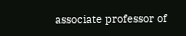associate professor of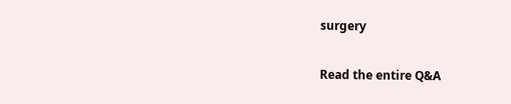surgery

Read the entire Q&A